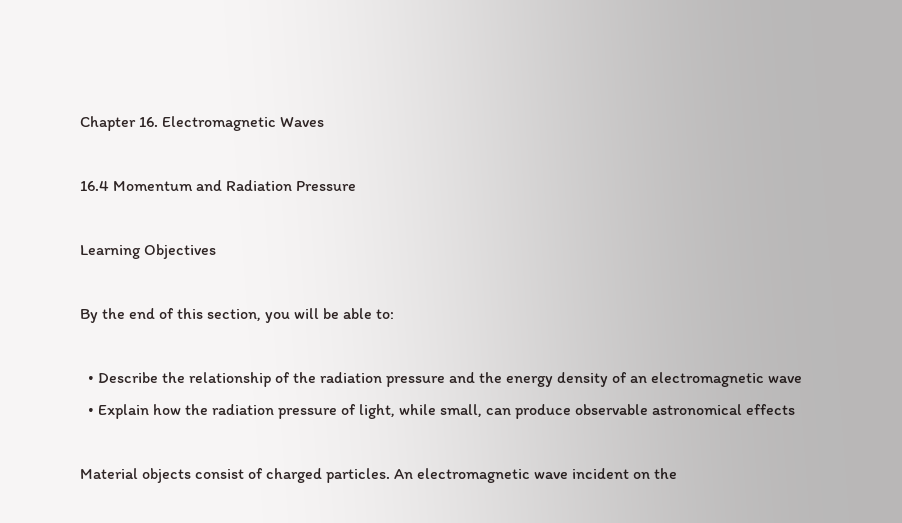Chapter 16. Electromagnetic Waves

16.4 Momentum and Radiation Pressure

Learning Objectives

By the end of this section, you will be able to:

  • Describe the relationship of the radiation pressure and the energy density of an electromagnetic wave
  • Explain how the radiation pressure of light, while small, can produce observable astronomical effects

Material objects consist of charged particles. An electromagnetic wave incident on the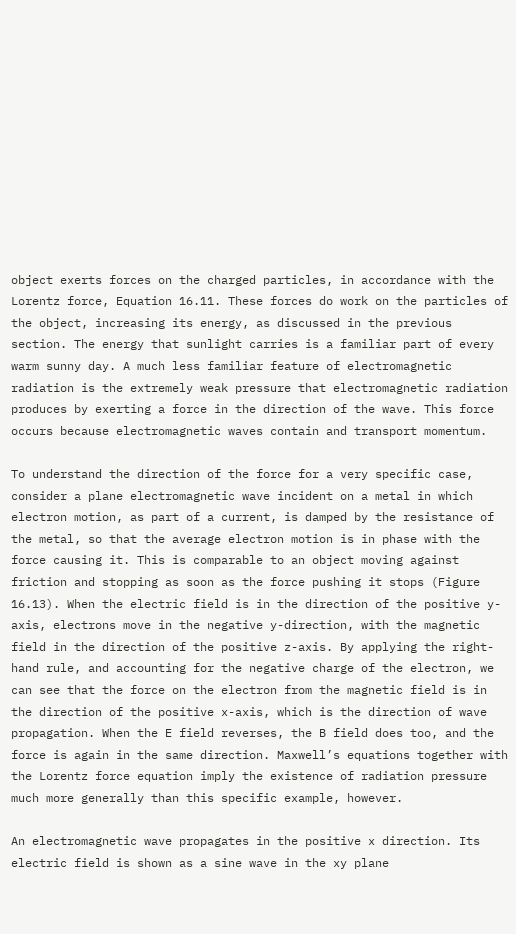object exerts forces on the charged particles, in accordance with the Lorentz force, Equation 16.11. These forces do work on the particles of the object, increasing its energy, as discussed in the previous section. The energy that sunlight carries is a familiar part of every warm sunny day. A much less familiar feature of electromagnetic radiation is the extremely weak pressure that electromagnetic radiation produces by exerting a force in the direction of the wave. This force occurs because electromagnetic waves contain and transport momentum.

To understand the direction of the force for a very specific case, consider a plane electromagnetic wave incident on a metal in which electron motion, as part of a current, is damped by the resistance of the metal, so that the average electron motion is in phase with the force causing it. This is comparable to an object moving against friction and stopping as soon as the force pushing it stops (Figure 16.13). When the electric field is in the direction of the positive y-axis, electrons move in the negative y-direction, with the magnetic field in the direction of the positive z-axis. By applying the right-hand rule, and accounting for the negative charge of the electron, we can see that the force on the electron from the magnetic field is in the direction of the positive x-axis, which is the direction of wave propagation. When the E field reverses, the B field does too, and the force is again in the same direction. Maxwell’s equations together with the Lorentz force equation imply the existence of radiation pressure much more generally than this specific example, however.

An electromagnetic wave propagates in the positive x direction. Its electric field is shown as a sine wave in the xy plane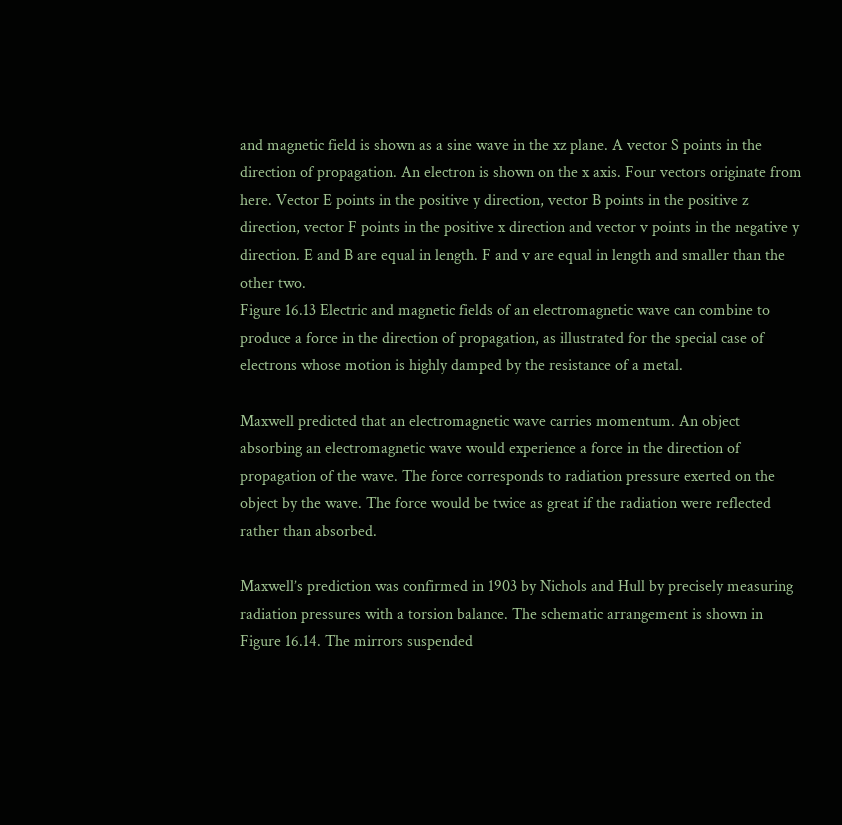and magnetic field is shown as a sine wave in the xz plane. A vector S points in the direction of propagation. An electron is shown on the x axis. Four vectors originate from here. Vector E points in the positive y direction, vector B points in the positive z direction, vector F points in the positive x direction and vector v points in the negative y direction. E and B are equal in length. F and v are equal in length and smaller than the other two.
Figure 16.13 Electric and magnetic fields of an electromagnetic wave can combine to produce a force in the direction of propagation, as illustrated for the special case of electrons whose motion is highly damped by the resistance of a metal.

Maxwell predicted that an electromagnetic wave carries momentum. An object absorbing an electromagnetic wave would experience a force in the direction of propagation of the wave. The force corresponds to radiation pressure exerted on the object by the wave. The force would be twice as great if the radiation were reflected rather than absorbed.

Maxwell’s prediction was confirmed in 1903 by Nichols and Hull by precisely measuring radiation pressures with a torsion balance. The schematic arrangement is shown in Figure 16.14. The mirrors suspended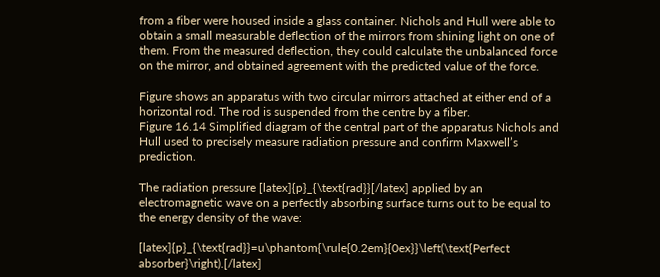from a fiber were housed inside a glass container. Nichols and Hull were able to obtain a small measurable deflection of the mirrors from shining light on one of them. From the measured deflection, they could calculate the unbalanced force on the mirror, and obtained agreement with the predicted value of the force.

Figure shows an apparatus with two circular mirrors attached at either end of a horizontal rod. The rod is suspended from the centre by a fiber.
Figure 16.14 Simplified diagram of the central part of the apparatus Nichols and Hull used to precisely measure radiation pressure and confirm Maxwell’s prediction.

The radiation pressure [latex]{p}_{\text{rad}}[/latex] applied by an electromagnetic wave on a perfectly absorbing surface turns out to be equal to the energy density of the wave:

[latex]{p}_{\text{rad}}=u\phantom{\rule{0.2em}{0ex}}\left(\text{Perfect absorber}\right).[/latex]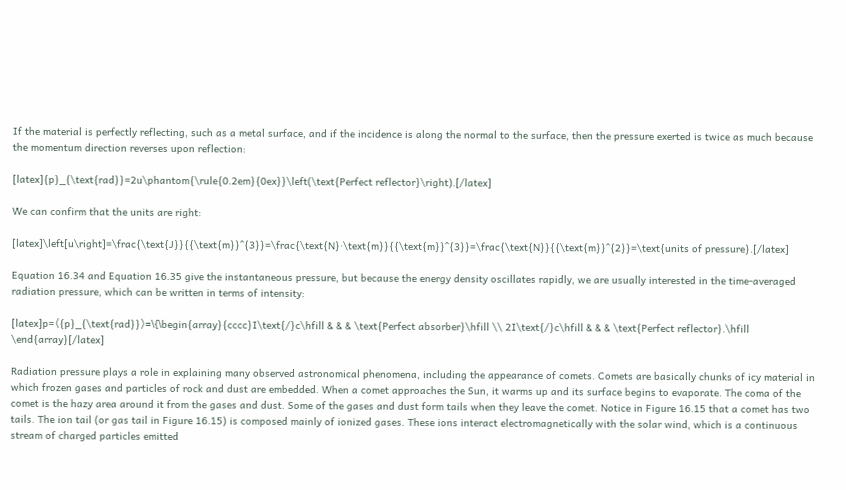If the material is perfectly reflecting, such as a metal surface, and if the incidence is along the normal to the surface, then the pressure exerted is twice as much because the momentum direction reverses upon reflection:

[latex]{p}_{\text{rad}}=2u\phantom{\rule{0.2em}{0ex}}\left(\text{Perfect reflector}\right).[/latex]

We can confirm that the units are right:

[latex]\left[u\right]=\frac{\text{J}}{{\text{m}}^{3}}=\frac{\text{N}·\text{m}}{{\text{m}}^{3}}=\frac{\text{N}}{{\text{m}}^{2}}=\text{units of pressure}.[/latex]

Equation 16.34 and Equation 16.35 give the instantaneous pressure, but because the energy density oscillates rapidly, we are usually interested in the time-averaged radiation pressure, which can be written in terms of intensity:

[latex]p=〈{p}_{\text{rad}}〉=\{\begin{array}{cccc}I\text{/}c\hfill & & & \text{Perfect absorber}\hfill \\ 2I\text{/}c\hfill & & & \text{Perfect reflector}.\hfill \end{array}[/latex]

Radiation pressure plays a role in explaining many observed astronomical phenomena, including the appearance of comets. Comets are basically chunks of icy material in which frozen gases and particles of rock and dust are embedded. When a comet approaches the Sun, it warms up and its surface begins to evaporate. The coma of the comet is the hazy area around it from the gases and dust. Some of the gases and dust form tails when they leave the comet. Notice in Figure 16.15 that a comet has two tails. The ion tail (or gas tail in Figure 16.15) is composed mainly of ionized gases. These ions interact electromagnetically with the solar wind, which is a continuous stream of charged particles emitted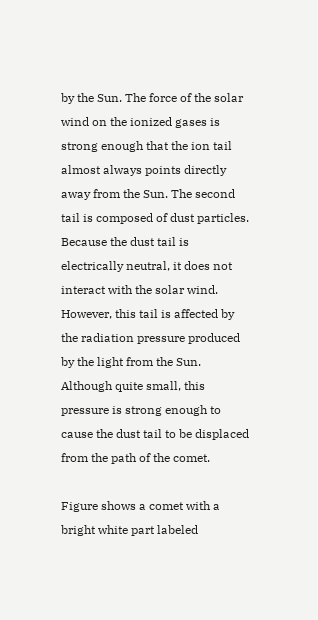by the Sun. The force of the solar wind on the ionized gases is strong enough that the ion tail almost always points directly away from the Sun. The second tail is composed of dust particles. Because the dust tail is electrically neutral, it does not interact with the solar wind. However, this tail is affected by the radiation pressure produced by the light from the Sun. Although quite small, this pressure is strong enough to cause the dust tail to be displaced from the path of the comet.

Figure shows a comet with a bright white part labeled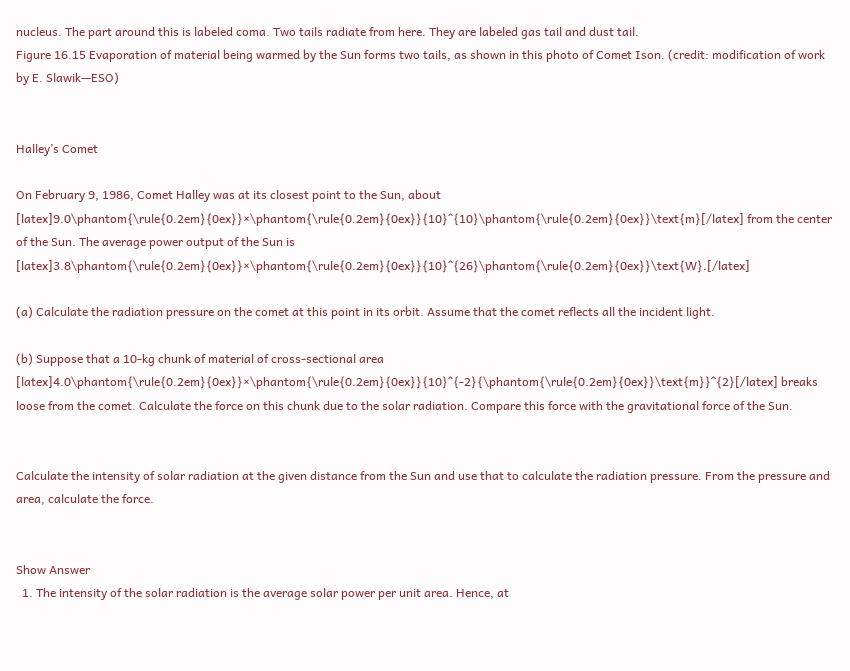nucleus. The part around this is labeled coma. Two tails radiate from here. They are labeled gas tail and dust tail.
Figure 16.15 Evaporation of material being warmed by the Sun forms two tails, as shown in this photo of Comet Ison. (credit: modification of work by E. Slawik—ESO)


Halley’s Comet

On February 9, 1986, Comet Halley was at its closest point to the Sun, about [latex]9.0\phantom{\rule{0.2em}{0ex}}×\phantom{\rule{0.2em}{0ex}}{10}^{10}\phantom{\rule{0.2em}{0ex}}\text{m}[/latex] from the center of the Sun. The average power output of the Sun is [latex]3.8\phantom{\rule{0.2em}{0ex}}×\phantom{\rule{0.2em}{0ex}}{10}^{26}\phantom{\rule{0.2em}{0ex}}\text{W}.[/latex]

(a) Calculate the radiation pressure on the comet at this point in its orbit. Assume that the comet reflects all the incident light.

(b) Suppose that a 10-kg chunk of material of cross-sectional area [latex]4.0\phantom{\rule{0.2em}{0ex}}×\phantom{\rule{0.2em}{0ex}}{10}^{-2}{\phantom{\rule{0.2em}{0ex}}\text{m}}^{2}[/latex] breaks loose from the comet. Calculate the force on this chunk due to the solar radiation. Compare this force with the gravitational force of the Sun.


Calculate the intensity of solar radiation at the given distance from the Sun and use that to calculate the radiation pressure. From the pressure and area, calculate the force.


Show Answer
  1. The intensity of the solar radiation is the average solar power per unit area. Hence, at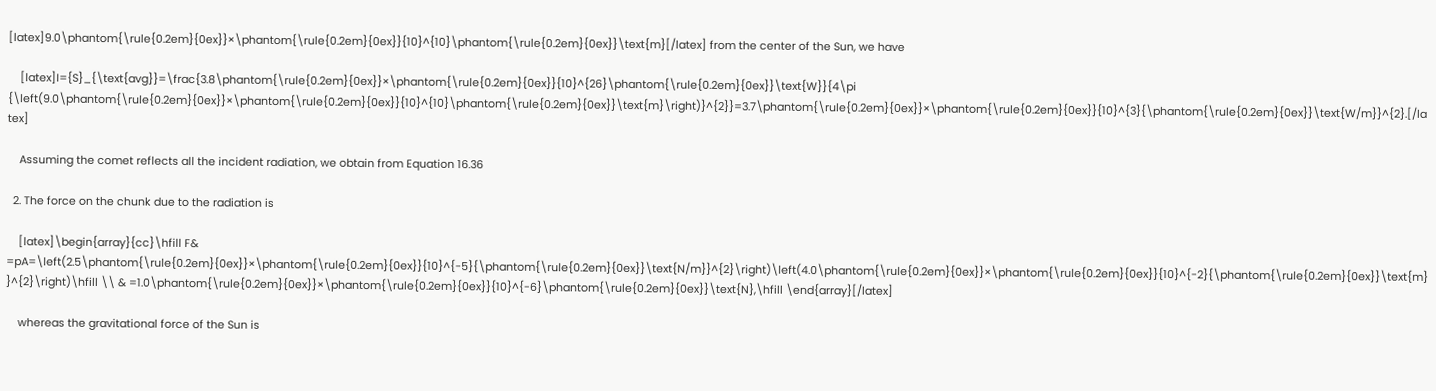[latex]9.0\phantom{\rule{0.2em}{0ex}}×\phantom{\rule{0.2em}{0ex}}{10}^{10}\phantom{\rule{0.2em}{0ex}}\text{m}[/latex] from the center of the Sun, we have

    [latex]I={S}_{\text{avg}}=\frac{3.8\phantom{\rule{0.2em}{0ex}}×\phantom{\rule{0.2em}{0ex}}{10}^{26}\phantom{\rule{0.2em}{0ex}}\text{W}}{4\pi {\left(9.0\phantom{\rule{0.2em}{0ex}}×\phantom{\rule{0.2em}{0ex}}{10}^{10}\phantom{\rule{0.2em}{0ex}}\text{m}\right)}^{2}}=3.7\phantom{\rule{0.2em}{0ex}}×\phantom{\rule{0.2em}{0ex}}{10}^{3}{\phantom{\rule{0.2em}{0ex}}\text{W/m}}^{2}.[/latex]

    Assuming the comet reflects all the incident radiation, we obtain from Equation 16.36

  2. The force on the chunk due to the radiation is

    [latex]\begin{array}{cc}\hfill F& =pA=\left(2.5\phantom{\rule{0.2em}{0ex}}×\phantom{\rule{0.2em}{0ex}}{10}^{-5}{\phantom{\rule{0.2em}{0ex}}\text{N/m}}^{2}\right)\left(4.0\phantom{\rule{0.2em}{0ex}}×\phantom{\rule{0.2em}{0ex}}{10}^{-2}{\phantom{\rule{0.2em}{0ex}}\text{m}}^{2}\right)\hfill \\ & =1.0\phantom{\rule{0.2em}{0ex}}×\phantom{\rule{0.2em}{0ex}}{10}^{-6}\phantom{\rule{0.2em}{0ex}}\text{N},\hfill \end{array}[/latex]

    whereas the gravitational force of the Sun is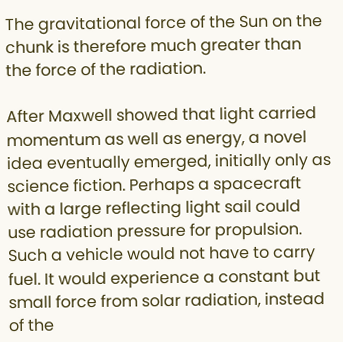The gravitational force of the Sun on the chunk is therefore much greater than the force of the radiation.

After Maxwell showed that light carried momentum as well as energy, a novel idea eventually emerged, initially only as science fiction. Perhaps a spacecraft with a large reflecting light sail could use radiation pressure for propulsion. Such a vehicle would not have to carry fuel. It would experience a constant but small force from solar radiation, instead of the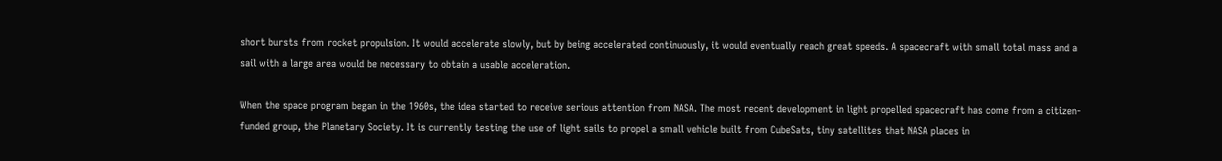short bursts from rocket propulsion. It would accelerate slowly, but by being accelerated continuously, it would eventually reach great speeds. A spacecraft with small total mass and a sail with a large area would be necessary to obtain a usable acceleration.

When the space program began in the 1960s, the idea started to receive serious attention from NASA. The most recent development in light propelled spacecraft has come from a citizen-funded group, the Planetary Society. It is currently testing the use of light sails to propel a small vehicle built from CubeSats, tiny satellites that NASA places in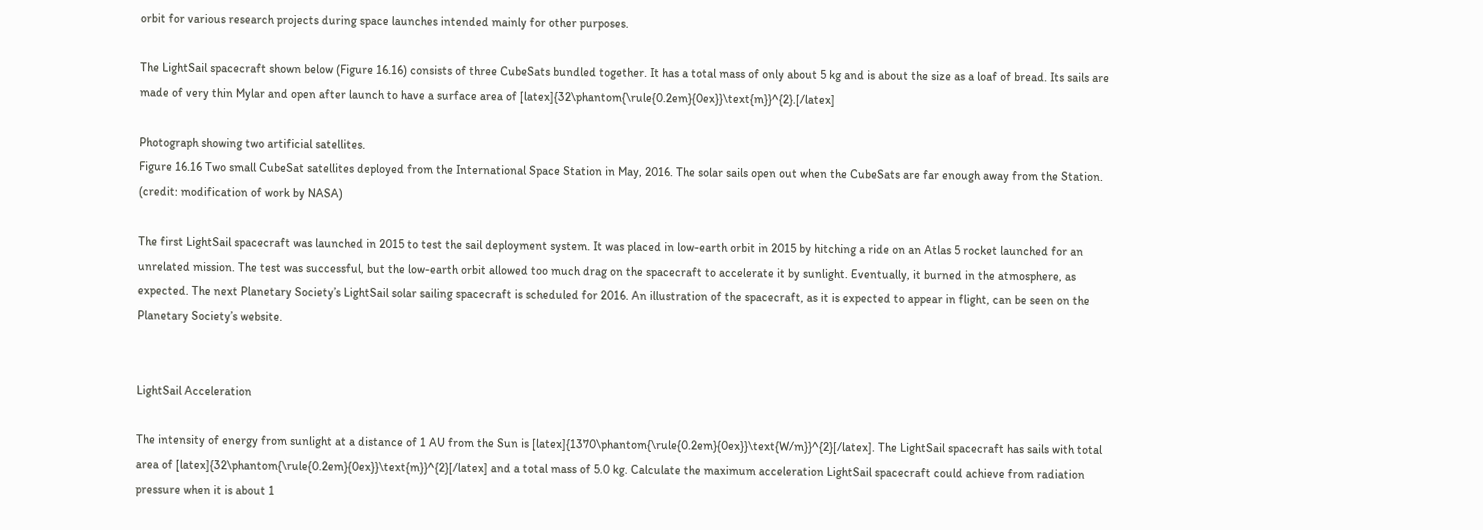orbit for various research projects during space launches intended mainly for other purposes.

The LightSail spacecraft shown below (Figure 16.16) consists of three CubeSats bundled together. It has a total mass of only about 5 kg and is about the size as a loaf of bread. Its sails are made of very thin Mylar and open after launch to have a surface area of [latex]{32\phantom{\rule{0.2em}{0ex}}\text{m}}^{2}.[/latex]

Photograph showing two artificial satellites.
Figure 16.16 Two small CubeSat satellites deployed from the International Space Station in May, 2016. The solar sails open out when the CubeSats are far enough away from the Station. (credit: modification of work by NASA)

The first LightSail spacecraft was launched in 2015 to test the sail deployment system. It was placed in low-earth orbit in 2015 by hitching a ride on an Atlas 5 rocket launched for an unrelated mission. The test was successful, but the low-earth orbit allowed too much drag on the spacecraft to accelerate it by sunlight. Eventually, it burned in the atmosphere, as expected. The next Planetary Society’s LightSail solar sailing spacecraft is scheduled for 2016. An illustration of the spacecraft, as it is expected to appear in flight, can be seen on the Planetary Society’s website.


LightSail Acceleration

The intensity of energy from sunlight at a distance of 1 AU from the Sun is [latex]{1370\phantom{\rule{0.2em}{0ex}}\text{W/m}}^{2}[/latex]. The LightSail spacecraft has sails with total area of [latex]{32\phantom{\rule{0.2em}{0ex}}\text{m}}^{2}[/latex] and a total mass of 5.0 kg. Calculate the maximum acceleration LightSail spacecraft could achieve from radiation pressure when it is about 1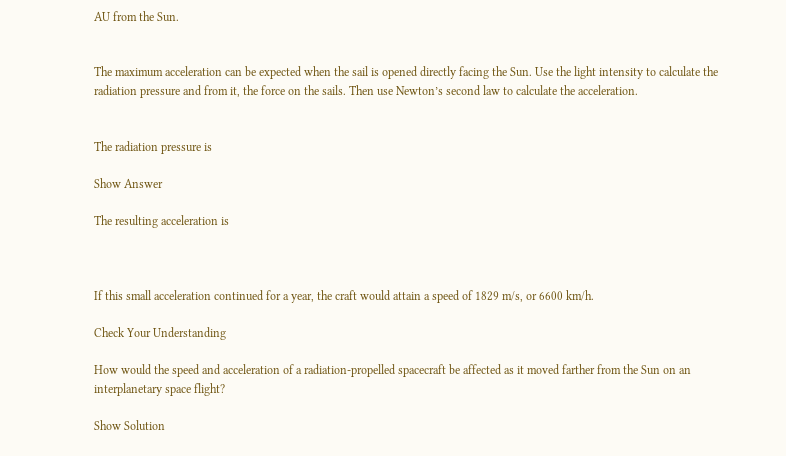AU from the Sun.


The maximum acceleration can be expected when the sail is opened directly facing the Sun. Use the light intensity to calculate the radiation pressure and from it, the force on the sails. Then use Newton’s second law to calculate the acceleration.


The radiation pressure is

Show Answer

The resulting acceleration is



If this small acceleration continued for a year, the craft would attain a speed of 1829 m/s, or 6600 km/h.

Check Your Understanding

How would the speed and acceleration of a radiation-propelled spacecraft be affected as it moved farther from the Sun on an interplanetary space flight?

Show Solution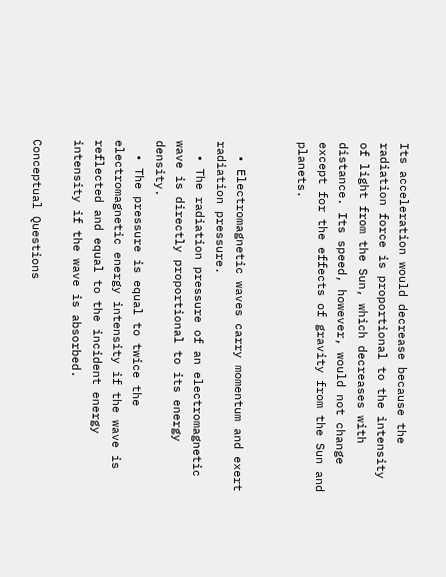Its acceleration would decrease because the radiation force is proportional to the intensity of light from the Sun, which decreases with distance. Its speed, however, would not change except for the effects of gravity from the Sun and planets.


  • Electromagnetic waves carry momentum and exert radiation pressure.
  • The radiation pressure of an electromagnetic wave is directly proportional to its energy density.
  • The pressure is equal to twice the electromagnetic energy intensity if the wave is reflected and equal to the incident energy intensity if the wave is absorbed.

Conceptual Questions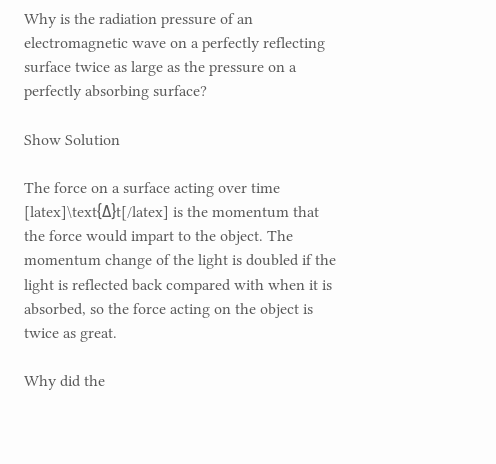Why is the radiation pressure of an electromagnetic wave on a perfectly reflecting surface twice as large as the pressure on a perfectly absorbing surface?

Show Solution

The force on a surface acting over time [latex]\text{Δ}t[/latex] is the momentum that the force would impart to the object. The momentum change of the light is doubled if the light is reflected back compared with when it is absorbed, so the force acting on the object is twice as great.

Why did the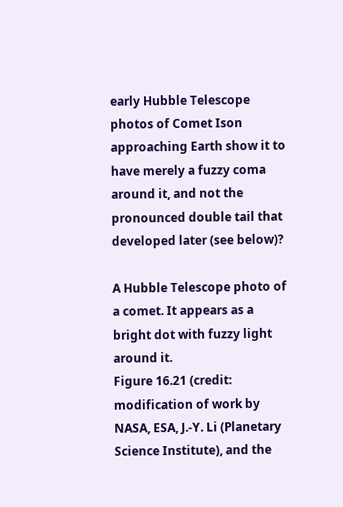early Hubble Telescope photos of Comet Ison approaching Earth show it to have merely a fuzzy coma around it, and not the pronounced double tail that developed later (see below)?

A Hubble Telescope photo of a comet. It appears as a bright dot with fuzzy light around it.
Figure 16.21 (credit: modification of work by NASA, ESA, J.-Y. Li (Planetary Science Institute), and the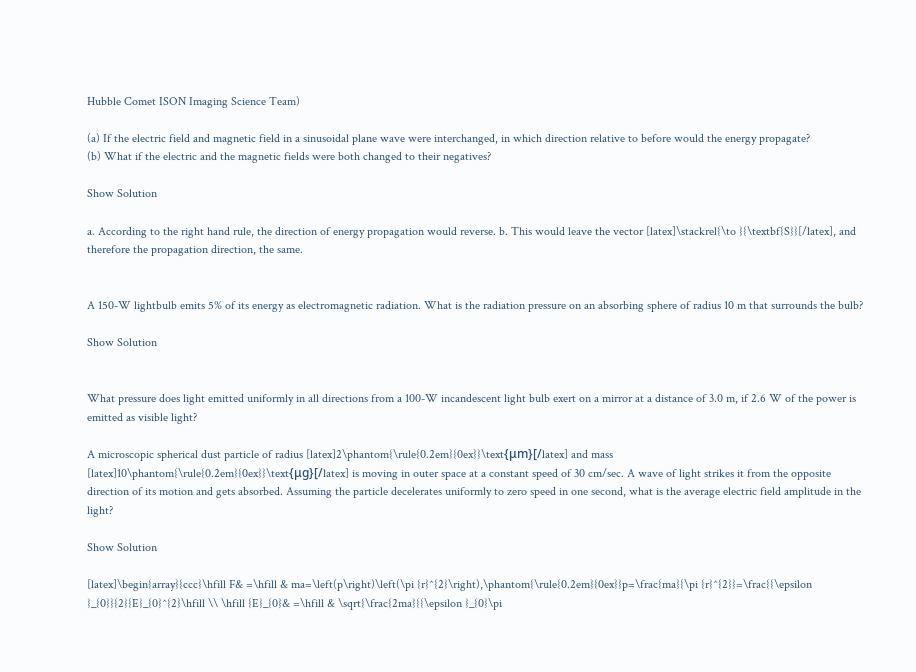Hubble Comet ISON Imaging Science Team)

(a) If the electric field and magnetic field in a sinusoidal plane wave were interchanged, in which direction relative to before would the energy propagate?
(b) What if the electric and the magnetic fields were both changed to their negatives?

Show Solution

a. According to the right hand rule, the direction of energy propagation would reverse. b. This would leave the vector [latex]\stackrel{\to }{\textbf{S}}[/latex], and therefore the propagation direction, the same.


A 150-W lightbulb emits 5% of its energy as electromagnetic radiation. What is the radiation pressure on an absorbing sphere of radius 10 m that surrounds the bulb?

Show Solution


What pressure does light emitted uniformly in all directions from a 100-W incandescent light bulb exert on a mirror at a distance of 3.0 m, if 2.6 W of the power is emitted as visible light?

A microscopic spherical dust particle of radius [latex]2\phantom{\rule{0.2em}{0ex}}\text{μm}[/latex] and mass [latex]10\phantom{\rule{0.2em}{0ex}}\text{μg}[/latex] is moving in outer space at a constant speed of 30 cm/sec. A wave of light strikes it from the opposite direction of its motion and gets absorbed. Assuming the particle decelerates uniformly to zero speed in one second, what is the average electric field amplitude in the light?

Show Solution

[latex]\begin{array}{ccc}\hfill F& =\hfill & ma=\left(p\right)\left(\pi {r}^{2}\right),\phantom{\rule{0.2em}{0ex}}p=\frac{ma}{\pi {r}^{2}}=\frac{{\epsilon }_{0}}{2}{E}_{0}^{2}\hfill \\ \hfill {E}_{0}& =\hfill & \sqrt{\frac{2ma}{{\epsilon }_{0}\pi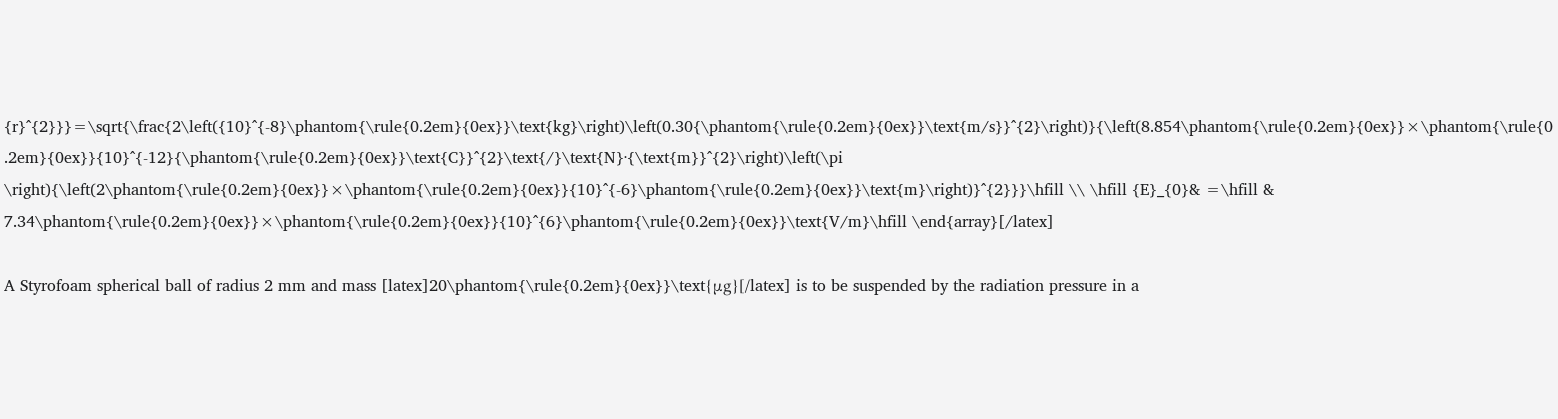{r}^{2}}}=\sqrt{\frac{2\left({10}^{-8}\phantom{\rule{0.2em}{0ex}}\text{kg}\right)\left(0.30{\phantom{\rule{0.2em}{0ex}}\text{m/s}}^{2}\right)}{\left(8.854\phantom{\rule{0.2em}{0ex}}×\phantom{\rule{0.2em}{0ex}}{10}^{-12}{\phantom{\rule{0.2em}{0ex}}\text{C}}^{2}\text{/}\text{N}·{\text{m}}^{2}\right)\left(\pi \right){\left(2\phantom{\rule{0.2em}{0ex}}×\phantom{\rule{0.2em}{0ex}}{10}^{-6}\phantom{\rule{0.2em}{0ex}}\text{m}\right)}^{2}}}\hfill \\ \hfill {E}_{0}& =\hfill & 7.34\phantom{\rule{0.2em}{0ex}}×\phantom{\rule{0.2em}{0ex}}{10}^{6}\phantom{\rule{0.2em}{0ex}}\text{V/m}\hfill \end{array}[/latex]

A Styrofoam spherical ball of radius 2 mm and mass [latex]20\phantom{\rule{0.2em}{0ex}}\text{μg}[/latex] is to be suspended by the radiation pressure in a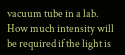vacuum tube in a lab. How much intensity will be required if the light is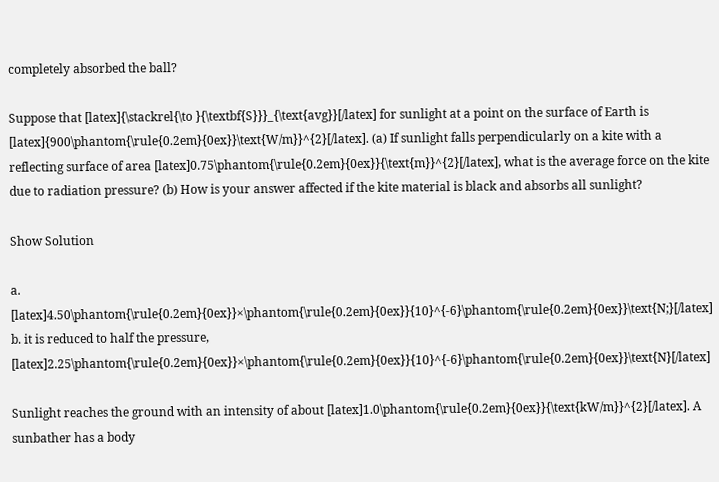completely absorbed the ball?

Suppose that [latex]{\stackrel{\to }{\textbf{S}}}_{\text{avg}}[/latex] for sunlight at a point on the surface of Earth is [latex]{900\phantom{\rule{0.2em}{0ex}}\text{W/m}}^{2}[/latex]. (a) If sunlight falls perpendicularly on a kite with a reflecting surface of area [latex]0.75\phantom{\rule{0.2em}{0ex}}{\text{m}}^{2}[/latex], what is the average force on the kite due to radiation pressure? (b) How is your answer affected if the kite material is black and absorbs all sunlight?

Show Solution

a. [latex]4.50\phantom{\rule{0.2em}{0ex}}×\phantom{\rule{0.2em}{0ex}}{10}^{-6}\phantom{\rule{0.2em}{0ex}}\text{N;}[/latex] b. it is reduced to half the pressure, [latex]2.25\phantom{\rule{0.2em}{0ex}}×\phantom{\rule{0.2em}{0ex}}{10}^{-6}\phantom{\rule{0.2em}{0ex}}\text{N}[/latex]

Sunlight reaches the ground with an intensity of about [latex]1.0\phantom{\rule{0.2em}{0ex}}{\text{kW/m}}^{2}[/latex]. A sunbather has a body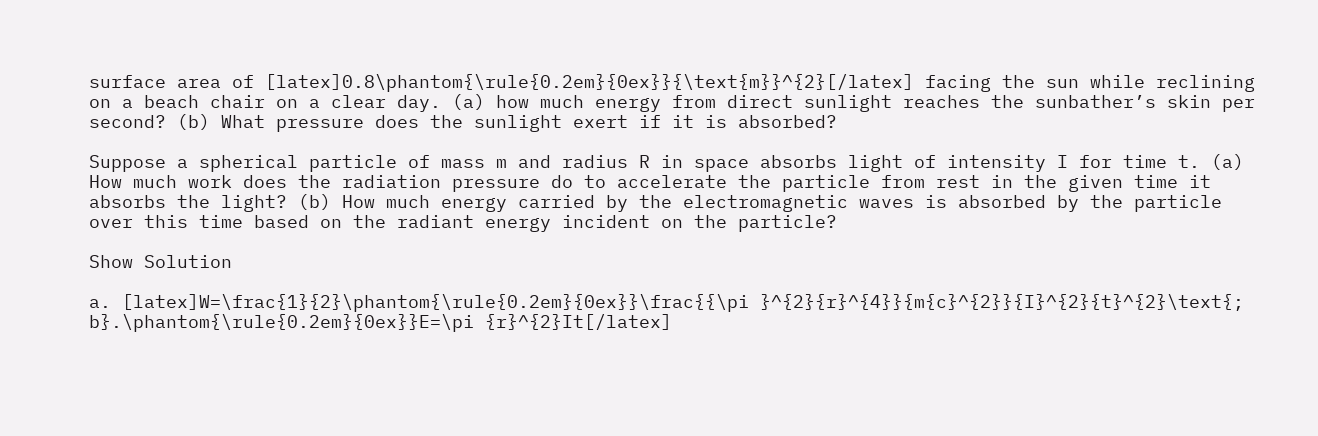surface area of [latex]0.8\phantom{\rule{0.2em}{0ex}}{\text{m}}^{2}[/latex] facing the sun while reclining on a beach chair on a clear day. (a) how much energy from direct sunlight reaches the sunbather’s skin per second? (b) What pressure does the sunlight exert if it is absorbed?

Suppose a spherical particle of mass m and radius R in space absorbs light of intensity I for time t. (a) How much work does the radiation pressure do to accelerate the particle from rest in the given time it absorbs the light? (b) How much energy carried by the electromagnetic waves is absorbed by the particle over this time based on the radiant energy incident on the particle?

Show Solution

a. [latex]W=\frac{1}{2}\phantom{\rule{0.2em}{0ex}}\frac{{\pi }^{2}{r}^{4}}{m{c}^{2}}{I}^{2}{t}^{2}\text{; b}.\phantom{\rule{0.2em}{0ex}}E=\pi {r}^{2}It[/latex]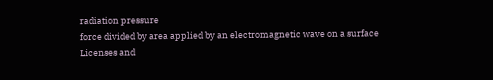radiation pressure
force divided by area applied by an electromagnetic wave on a surface
Licenses and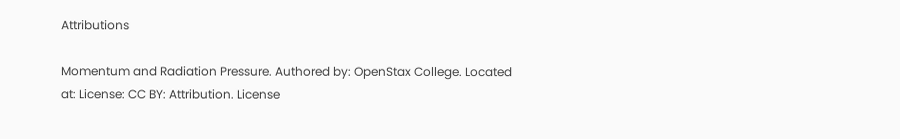Attributions

Momentum and Radiation Pressure. Authored by: OpenStax College. Located at: License: CC BY: Attribution. License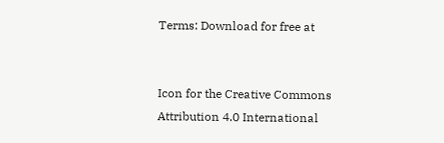Terms: Download for free at


Icon for the Creative Commons Attribution 4.0 International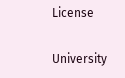License

University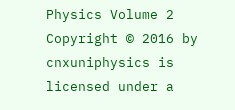Physics Volume 2 Copyright © 2016 by cnxuniphysics is licensed under a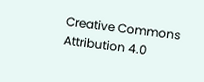Creative Commons Attribution 4.0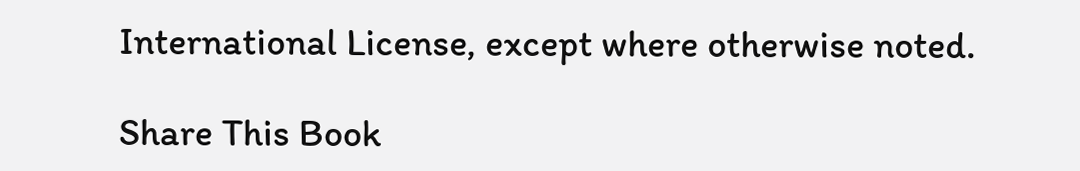International License, except where otherwise noted.

Share This Book